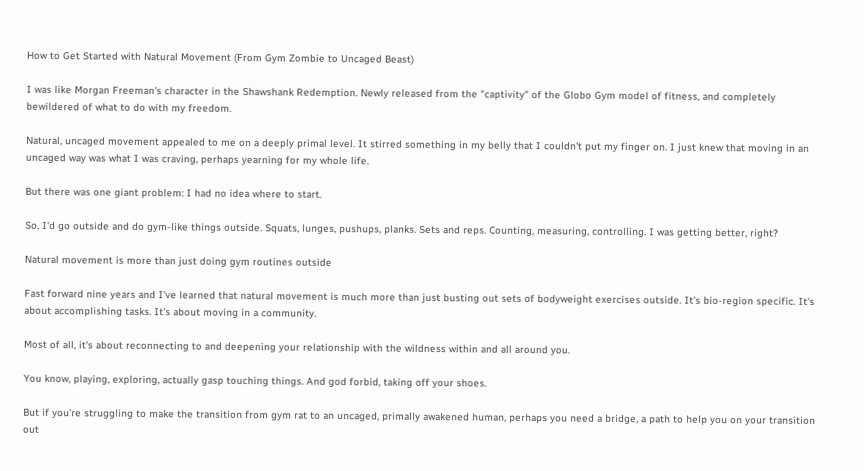How to Get Started with Natural Movement (From Gym Zombie to Uncaged Beast)

I was like Morgan Freeman's character in the Shawshank Redemption. Newly released from the "captivity" of the Globo Gym model of fitness, and completely bewildered of what to do with my freedom.

Natural, uncaged movement appealed to me on a deeply primal level. It stirred something in my belly that I couldn't put my finger on. I just knew that moving in an uncaged way was what I was craving, perhaps yearning for my whole life.

But there was one giant problem: I had no idea where to start.

So, I'd go outside and do gym-like things outside. Squats, lunges, pushups, planks. Sets and reps. Counting, measuring, controlling. I was getting better, right?

Natural movement is more than just doing gym routines outside

Fast forward nine years and I've learned that natural movement is much more than just busting out sets of bodyweight exercises outside. It's bio-region specific. It's about accomplishing tasks. It's about moving in a community.

Most of all, it's about reconnecting to and deepening your relationship with the wildness within and all around you.

You know, playing, exploring, actually gasp touching things. And god forbid, taking off your shoes.

But if you're struggling to make the transition from gym rat to an uncaged, primally awakened human, perhaps you need a bridge, a path to help you on your transition out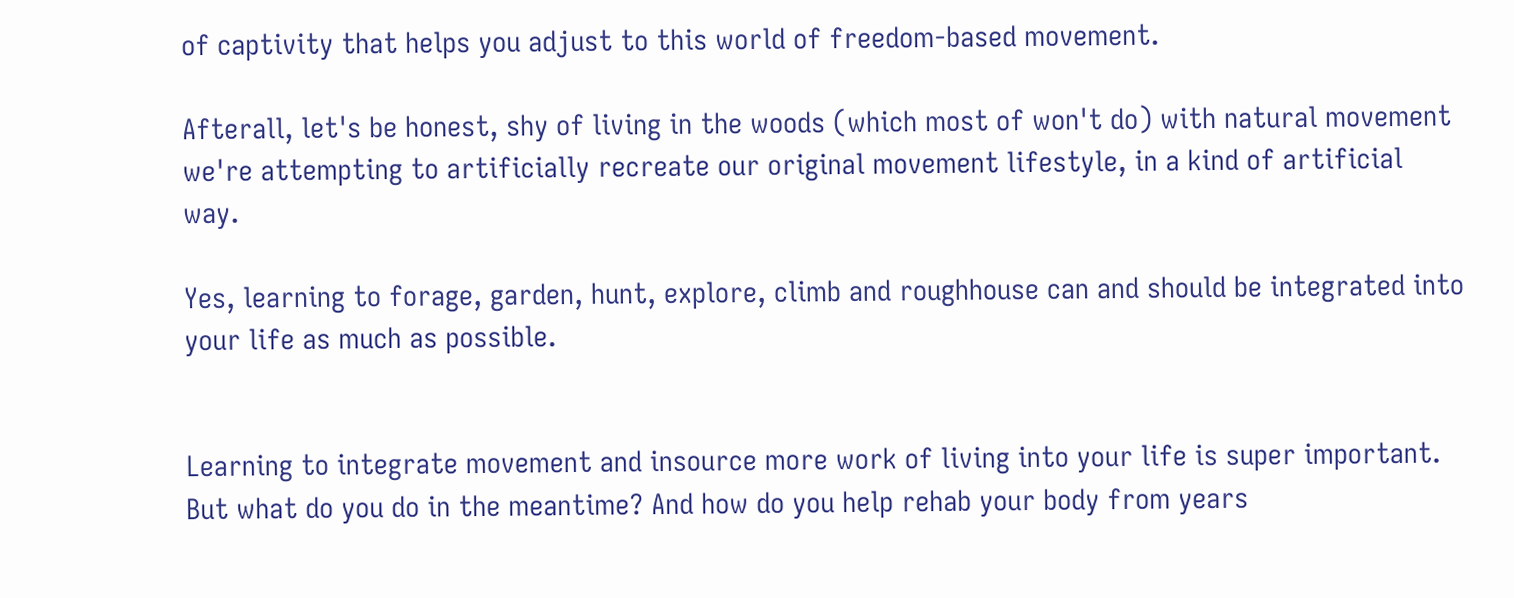of captivity that helps you adjust to this world of freedom-based movement.

Afterall, let's be honest, shy of living in the woods (which most of won't do) with natural movement we're attempting to artificially recreate our original movement lifestyle, in a kind of artificial way.

Yes, learning to forage, garden, hunt, explore, climb and roughhouse can and should be integrated into your life as much as possible.


Learning to integrate movement and insource more work of living into your life is super important. But what do you do in the meantime? And how do you help rehab your body from years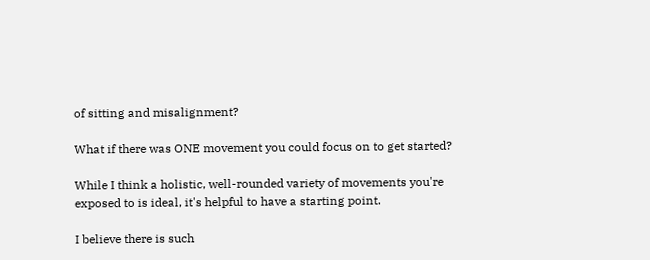of sitting and misalignment?

What if there was ONE movement you could focus on to get started?

While I think a holistic, well-rounded variety of movements you're exposed to is ideal, it's helpful to have a starting point.

I believe there is such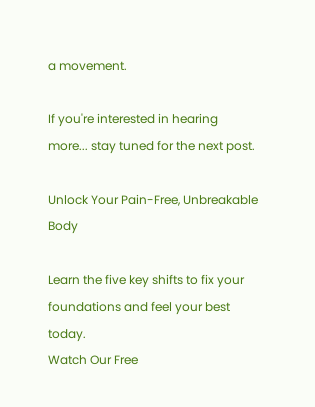a movement.

If you're interested in hearing more... stay tuned for the next post.

Unlock Your Pain-Free, Unbreakable Body

Learn the five key shifts to fix your foundations and feel your best today.
Watch Our Free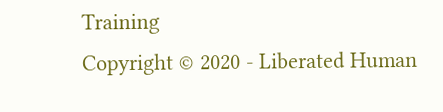Training
Copyright © 2020 - Liberated Human